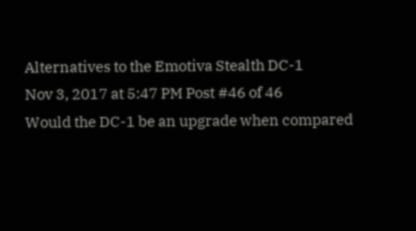Alternatives to the Emotiva Stealth DC-1
Nov 3, 2017 at 5:47 PM Post #46 of 46
Would the DC-1 be an upgrade when compared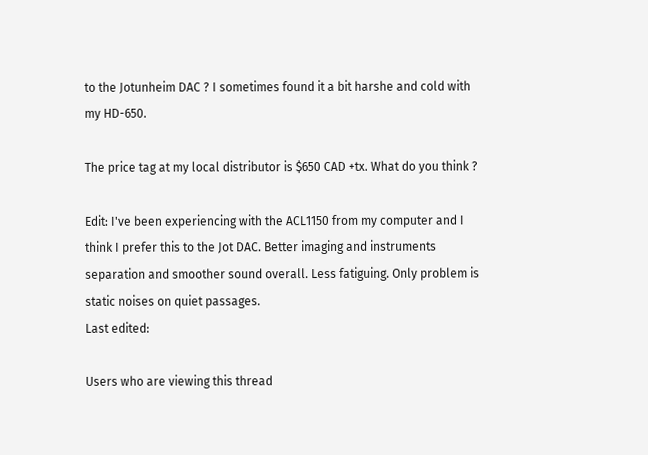to the Jotunheim DAC ? I sometimes found it a bit harshe and cold with my HD-650.

The price tag at my local distributor is $650 CAD +tx. What do you think ?

Edit: I've been experiencing with the ACL1150 from my computer and I think I prefer this to the Jot DAC. Better imaging and instruments separation and smoother sound overall. Less fatiguing. Only problem is static noises on quiet passages.
Last edited:

Users who are viewing this thread